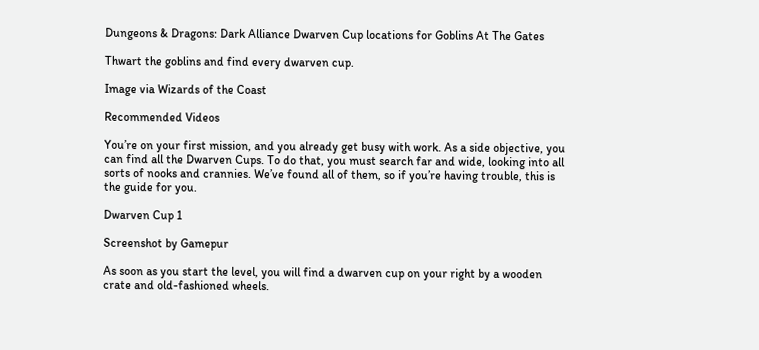Dungeons & Dragons: Dark Alliance Dwarven Cup locations for Goblins At The Gates

Thwart the goblins and find every dwarven cup.

Image via Wizards of the Coast

Recommended Videos

You’re on your first mission, and you already get busy with work. As a side objective, you can find all the Dwarven Cups. To do that, you must search far and wide, looking into all sorts of nooks and crannies. We’ve found all of them, so if you’re having trouble, this is the guide for you.

Dwarven Cup 1

Screenshot by Gamepur

As soon as you start the level, you will find a dwarven cup on your right by a wooden crate and old-fashioned wheels.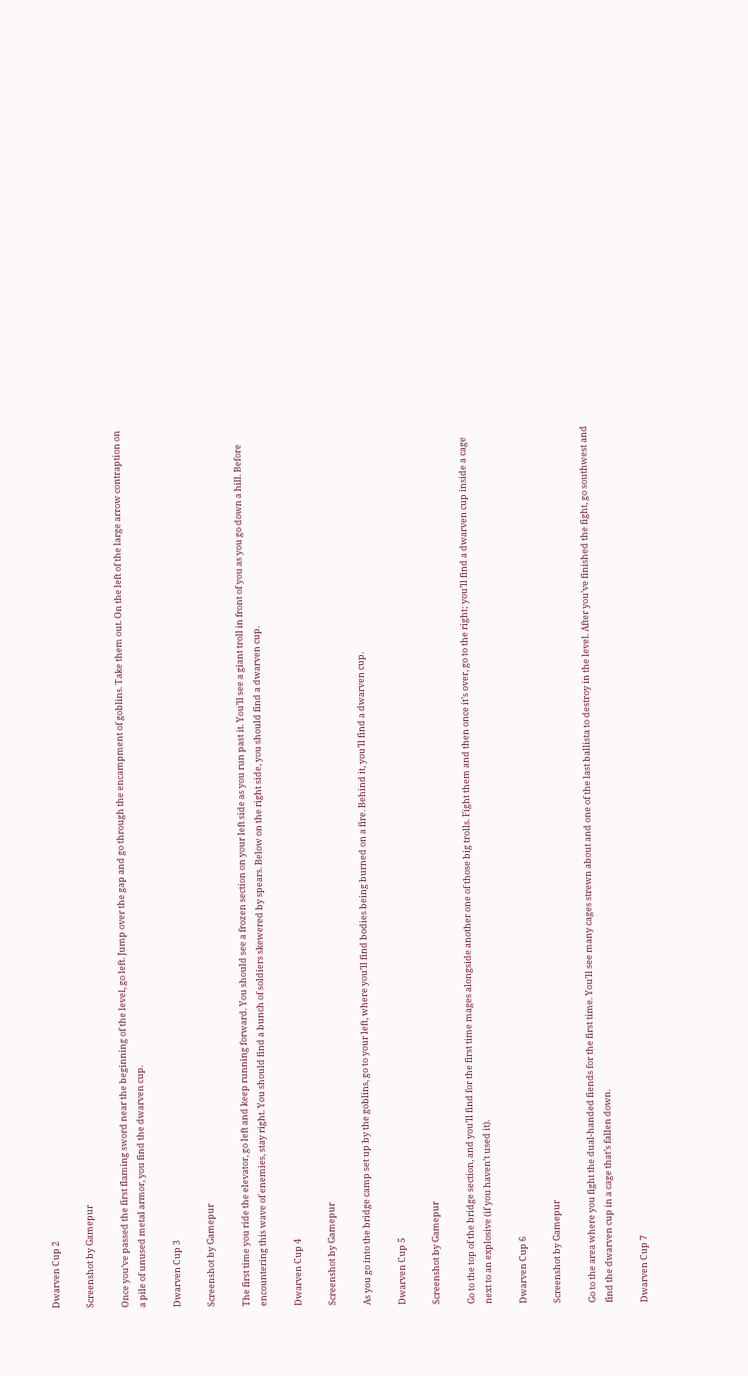Dwarven Cup 2

Screenshot by Gamepur

Once you’ve passed the first flaming sword near the beginning of the level, go left. Jump over the gap and go through the encampment of goblins. Take them out. On the left of the large arrow contraption on a pile of unused metal armor, you find the dwarven cup.

Dwarven Cup 3

Screenshot by Gamepur

The first time you ride the elevator, go left and keep running forward. You should see a frozen section on your left side as you run past it. You’ll see a giant troll in front of you as you go down a hill. Before encountering this wave of enemies, stay right. You should find a bunch of soldiers skewered by spears. Below on the right side, you should find a dwarven cup.

Dwarven Cup 4

Screenshot by Gamepur

As you go into the bridge camp set up by the goblins, go to your left, where you’ll find bodies being burned on a fire. Behind it, you’ll find a dwarven cup.

Dwarven Cup 5

Screenshot by Gamepur

Go to the top of the bridge section, and you’ll find for the first time mages alongside another one of those big trolls. Fight them and then once it’s over, go to the right; you’ll find a dwarven cup inside a cage next to an explosive (if you haven’t used it).

Dwarven Cup 6

Screenshot by Gamepur

Go to the area where you fight the dual-handed fiends for the first time. You’ll see many cages strewn about and one of the last ballista to destroy in the level. After you’ve finished the fight, go southwest and find the dwarven cup in a cage that’s fallen down.

Dwarven Cup 7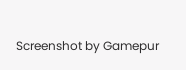Screenshot by Gamepur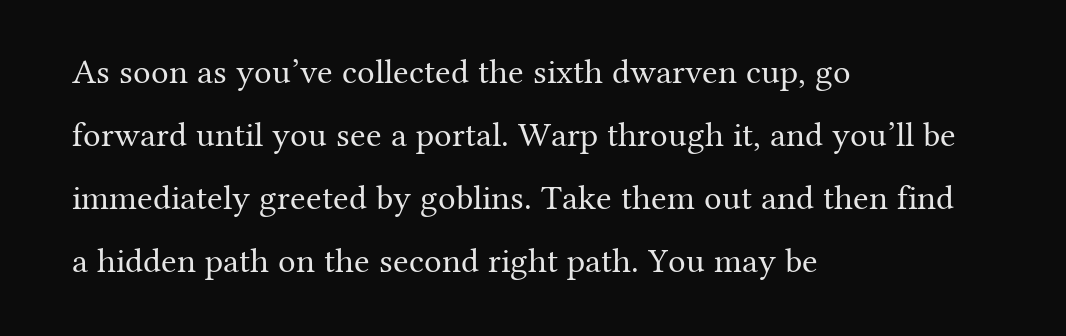As soon as you’ve collected the sixth dwarven cup, go forward until you see a portal. Warp through it, and you’ll be immediately greeted by goblins. Take them out and then find a hidden path on the second right path. You may be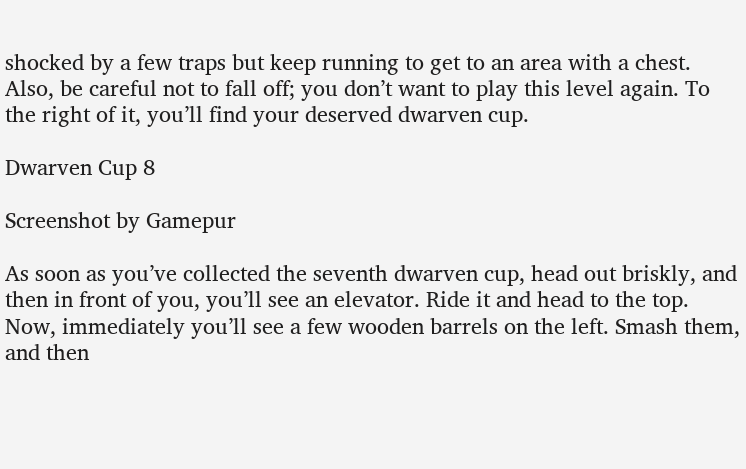shocked by a few traps but keep running to get to an area with a chest. Also, be careful not to fall off; you don’t want to play this level again. To the right of it, you’ll find your deserved dwarven cup.

Dwarven Cup 8

Screenshot by Gamepur

As soon as you’ve collected the seventh dwarven cup, head out briskly, and then in front of you, you’ll see an elevator. Ride it and head to the top. Now, immediately you’ll see a few wooden barrels on the left. Smash them, and then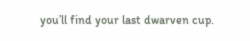you’ll find your last dwarven cup.